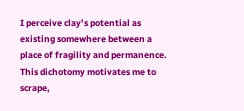I perceive clay’s potential as existing somewhere between a place of fragility and permanence. This dichotomy motivates me to scrape,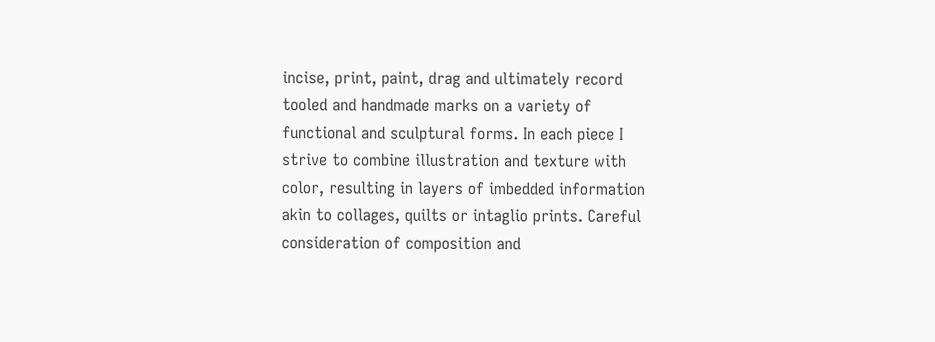incise, print, paint, drag and ultimately record tooled and handmade marks on a variety of functional and sculptural forms. In each piece I strive to combine illustration and texture with color, resulting in layers of imbedded information akin to collages, quilts or intaglio prints. Careful consideration of composition and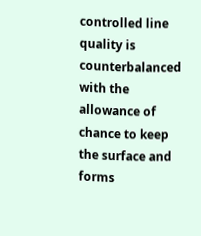controlled line quality is counterbalanced with the allowance of chance to keep the surface and forms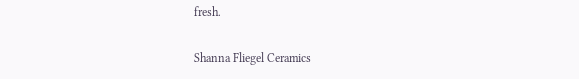fresh.

Shanna Fliegel Ceramics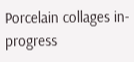Porcelain collages in-progress